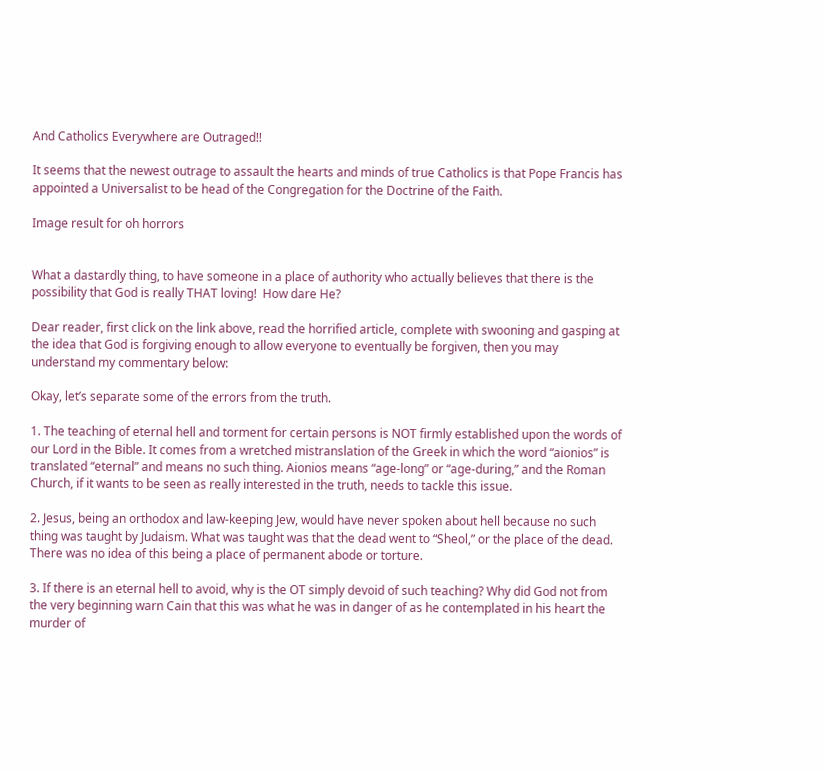And Catholics Everywhere are Outraged!!

It seems that the newest outrage to assault the hearts and minds of true Catholics is that Pope Francis has appointed a Universalist to be head of the Congregation for the Doctrine of the Faith.

Image result for oh horrors


What a dastardly thing, to have someone in a place of authority who actually believes that there is the possibility that God is really THAT loving!  How dare He?

Dear reader, first click on the link above, read the horrified article, complete with swooning and gasping at the idea that God is forgiving enough to allow everyone to eventually be forgiven, then you may understand my commentary below:

Okay, let’s separate some of the errors from the truth.

1. The teaching of eternal hell and torment for certain persons is NOT firmly established upon the words of our Lord in the Bible. It comes from a wretched mistranslation of the Greek in which the word “aionios” is translated “eternal” and means no such thing. Aionios means “age-long” or “age-during,” and the Roman Church, if it wants to be seen as really interested in the truth, needs to tackle this issue.

2. Jesus, being an orthodox and law-keeping Jew, would have never spoken about hell because no such thing was taught by Judaism. What was taught was that the dead went to “Sheol,” or the place of the dead. There was no idea of this being a place of permanent abode or torture.

3. If there is an eternal hell to avoid, why is the OT simply devoid of such teaching? Why did God not from the very beginning warn Cain that this was what he was in danger of as he contemplated in his heart the murder of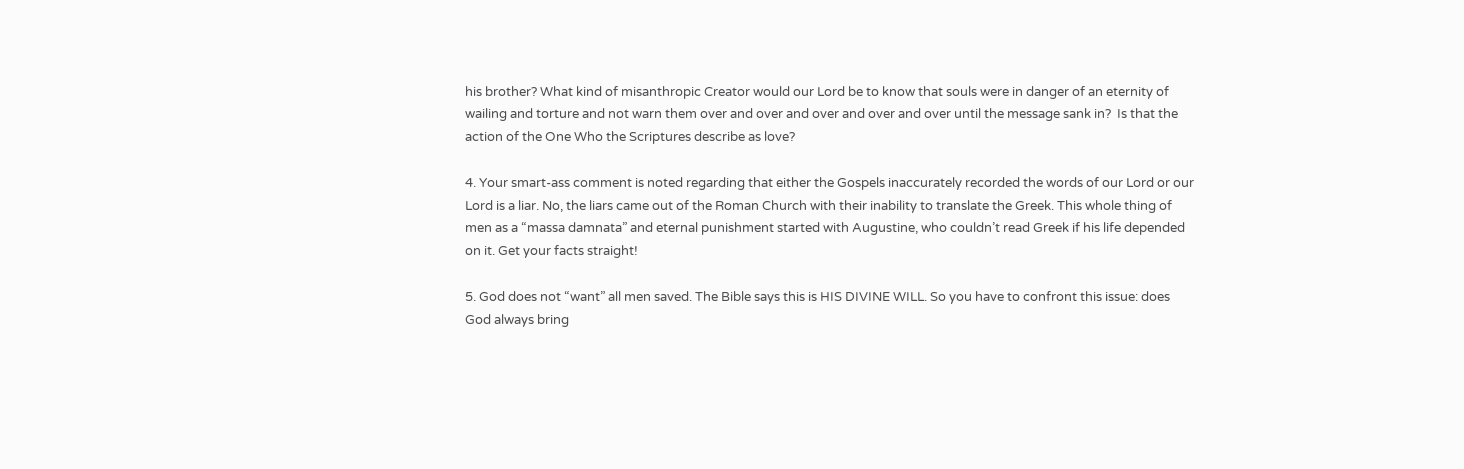his brother? What kind of misanthropic Creator would our Lord be to know that souls were in danger of an eternity of wailing and torture and not warn them over and over and over and over and over until the message sank in?  Is that the action of the One Who the Scriptures describe as love?

4. Your smart-ass comment is noted regarding that either the Gospels inaccurately recorded the words of our Lord or our Lord is a liar. No, the liars came out of the Roman Church with their inability to translate the Greek. This whole thing of men as a “massa damnata” and eternal punishment started with Augustine, who couldn’t read Greek if his life depended on it. Get your facts straight!

5. God does not “want” all men saved. The Bible says this is HIS DIVINE WILL. So you have to confront this issue: does God always bring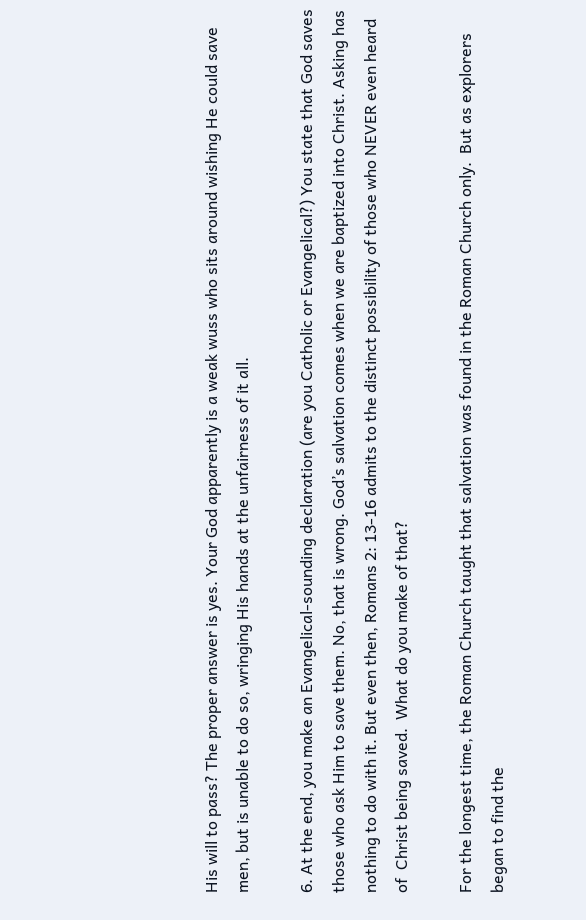His will to pass? The proper answer is yes. Your God apparently is a weak wuss who sits around wishing He could save men, but is unable to do so, wringing His hands at the unfairness of it all.

6. At the end, you make an Evangelical-sounding declaration (are you Catholic or Evangelical?) You state that God saves those who ask Him to save them. No, that is wrong. God’s salvation comes when we are baptized into Christ. Asking has nothing to do with it. But even then, Romans 2: 13-16 admits to the distinct possibility of those who NEVER even heard of  Christ being saved.  What do you make of that?

For the longest time, the Roman Church taught that salvation was found in the Roman Church only.  But as explorers began to find the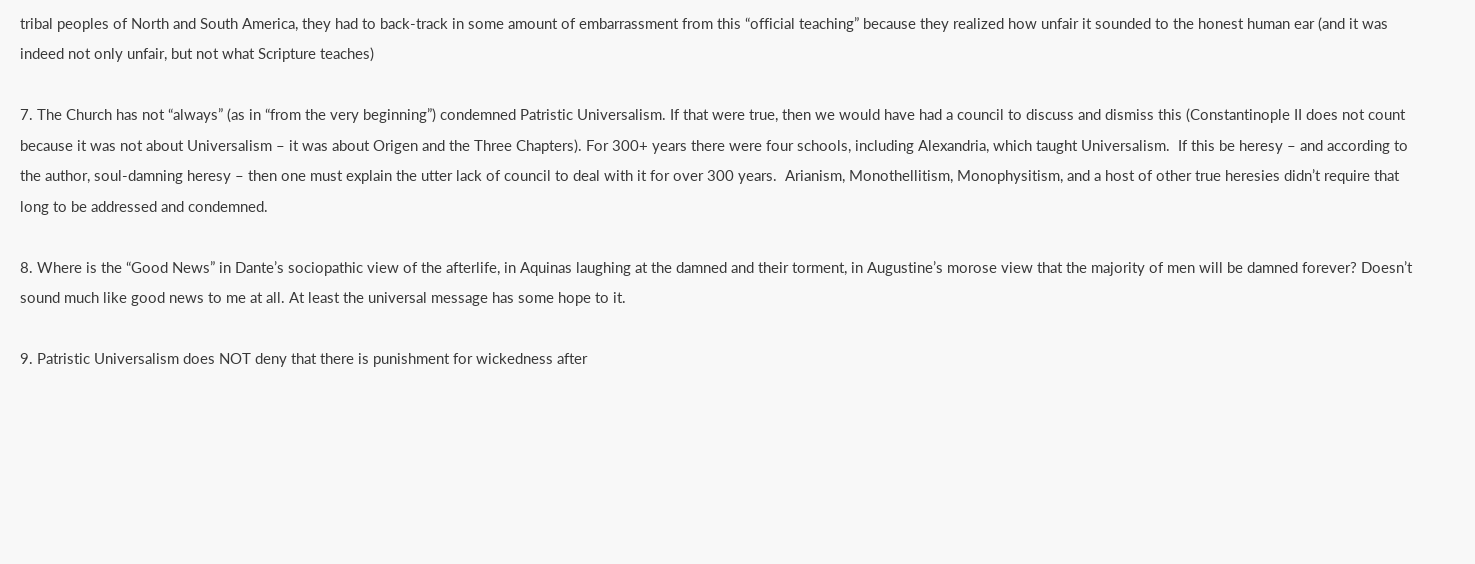tribal peoples of North and South America, they had to back-track in some amount of embarrassment from this “official teaching” because they realized how unfair it sounded to the honest human ear (and it was indeed not only unfair, but not what Scripture teaches)

7. The Church has not “always” (as in “from the very beginning”) condemned Patristic Universalism. If that were true, then we would have had a council to discuss and dismiss this (Constantinople II does not count because it was not about Universalism – it was about Origen and the Three Chapters). For 300+ years there were four schools, including Alexandria, which taught Universalism.  If this be heresy – and according to the author, soul-damning heresy – then one must explain the utter lack of council to deal with it for over 300 years.  Arianism, Monothellitism, Monophysitism, and a host of other true heresies didn’t require that long to be addressed and condemned.

8. Where is the “Good News” in Dante’s sociopathic view of the afterlife, in Aquinas laughing at the damned and their torment, in Augustine’s morose view that the majority of men will be damned forever? Doesn’t sound much like good news to me at all. At least the universal message has some hope to it.

9. Patristic Universalism does NOT deny that there is punishment for wickedness after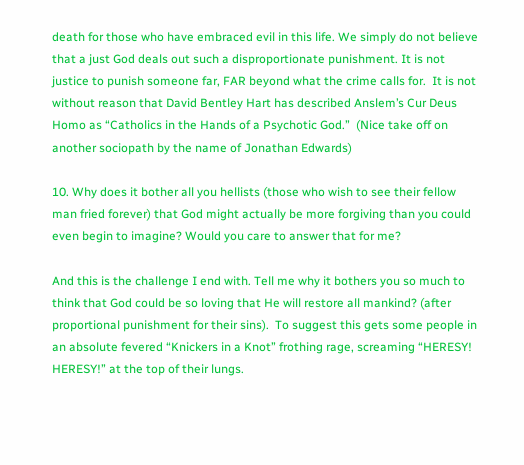death for those who have embraced evil in this life. We simply do not believe that a just God deals out such a disproportionate punishment. It is not justice to punish someone far, FAR beyond what the crime calls for.  It is not without reason that David Bentley Hart has described Anslem’s Cur Deus Homo as “Catholics in the Hands of a Psychotic God.”  (Nice take off on another sociopath by the name of Jonathan Edwards)

10. Why does it bother all you hellists (those who wish to see their fellow man fried forever) that God might actually be more forgiving than you could even begin to imagine? Would you care to answer that for me?

And this is the challenge I end with. Tell me why it bothers you so much to think that God could be so loving that He will restore all mankind? (after proportional punishment for their sins).  To suggest this gets some people in an absolute fevered “Knickers in a Knot” frothing rage, screaming “HERESY! HERESY!” at the top of their lungs.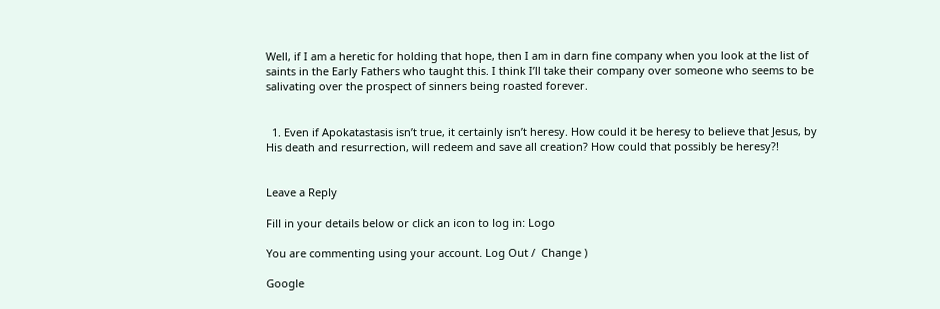Well, if I am a heretic for holding that hope, then I am in darn fine company when you look at the list of saints in the Early Fathers who taught this. I think I’ll take their company over someone who seems to be salivating over the prospect of sinners being roasted forever.


  1. Even if Apokatastasis isn’t true, it certainly isn’t heresy. How could it be heresy to believe that Jesus, by His death and resurrection, will redeem and save all creation? How could that possibly be heresy?!


Leave a Reply

Fill in your details below or click an icon to log in: Logo

You are commenting using your account. Log Out /  Change )

Google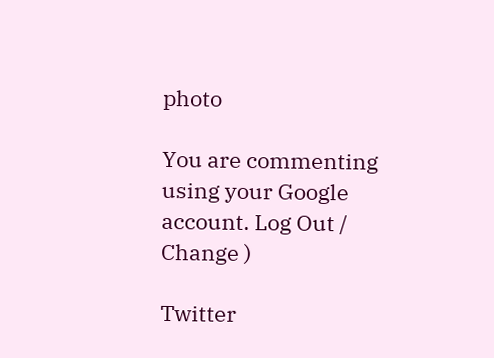photo

You are commenting using your Google account. Log Out /  Change )

Twitter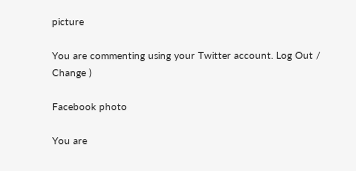picture

You are commenting using your Twitter account. Log Out /  Change )

Facebook photo

You are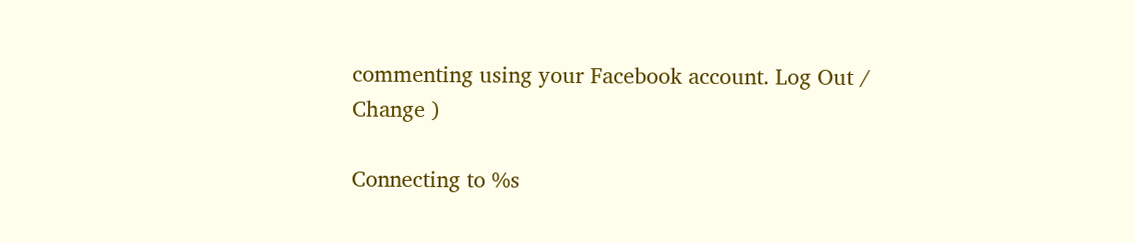commenting using your Facebook account. Log Out /  Change )

Connecting to %s